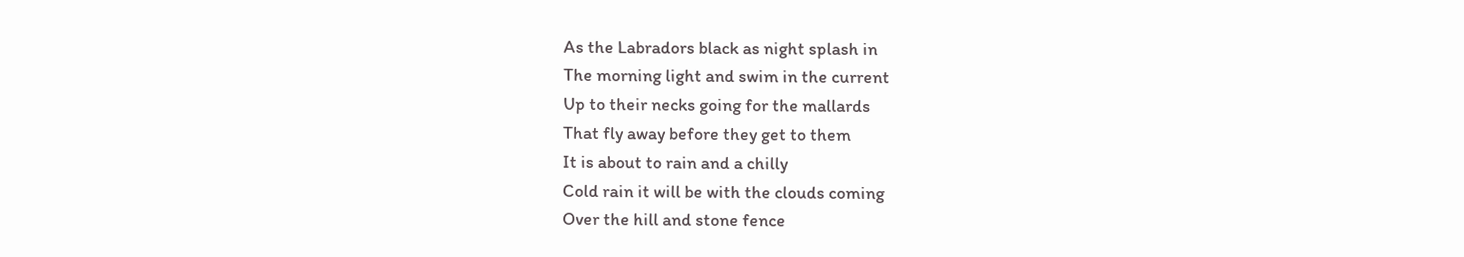As the Labradors black as night splash in
The morning light and swim in the current
Up to their necks going for the mallards
That fly away before they get to them
It is about to rain and a chilly
Cold rain it will be with the clouds coming
Over the hill and stone fence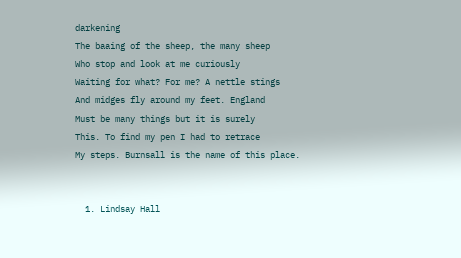darkening
The baaing of the sheep, the many sheep
Who stop and look at me curiously
Waiting for what? For me? A nettle stings
And midges fly around my feet. England
Must be many things but it is surely
This. To find my pen I had to retrace
My steps. Burnsall is the name of this place.


  1. Lindsay Hall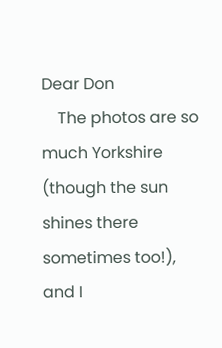Dear Don
    The photos are so much Yorkshire (though the sun shines there sometimes too!), and I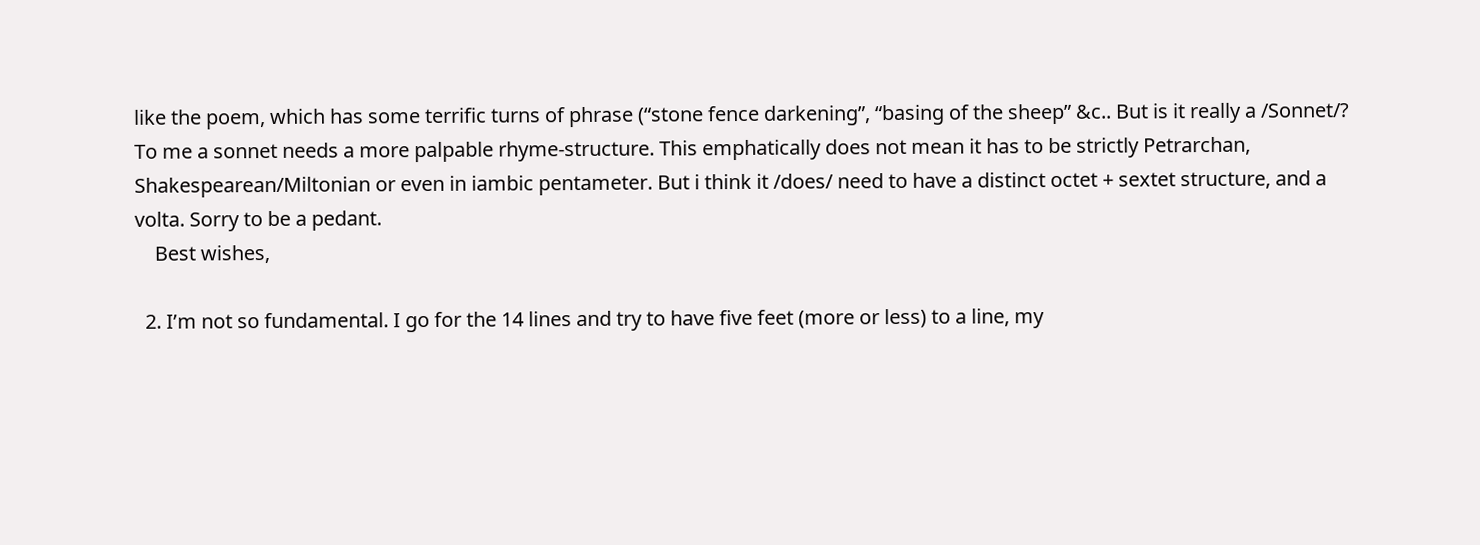like the poem, which has some terrific turns of phrase (“stone fence darkening”, “basing of the sheep” &c.. But is it really a /Sonnet/? To me a sonnet needs a more palpable rhyme-structure. This emphatically does not mean it has to be strictly Petrarchan, Shakespearean/Miltonian or even in iambic pentameter. But i think it /does/ need to have a distinct octet + sextet structure, and a volta. Sorry to be a pedant.
    Best wishes,

  2. I’m not so fundamental. I go for the 14 lines and try to have five feet (more or less) to a line, my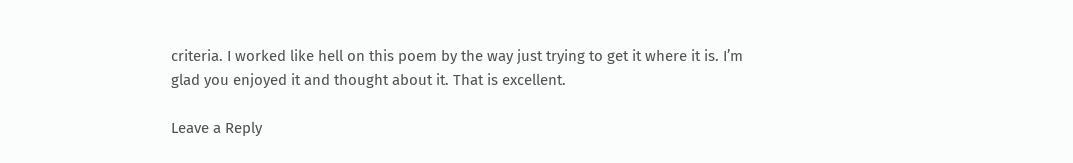criteria. I worked like hell on this poem by the way just trying to get it where it is. I’m glad you enjoyed it and thought about it. That is excellent.

Leave a Reply